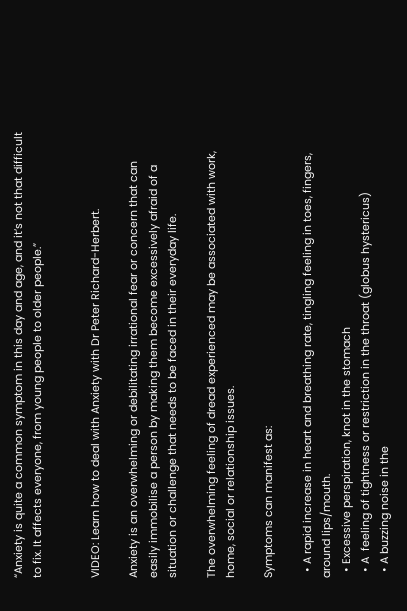“Anxiety is quite a common symptom in this day and age, and it’s not that difficult to fix. It affects everyone, from young people to older people.”


VIDEO: Learn how to deal with Anxiety with Dr Peter Richard-Herbert.

Anxiety is an overwhelming or debilitating irrational fear or concern that can easily immobilise a person by making them become excessively afraid of a situation or challenge that needs to be faced in their everyday life.

The overwhelming feeling of dread experienced may be associated with work, home, social or relationship issues.

Symptoms can manifest as:

  • A rapid increase in heart and breathing rate, tingling feeling in toes, fingers, around lips/mouth.
  • Excessive perspiration, knot in the stomach
  • A  feeling of tightness or restriction in the throat (globus hystericus)
  • A buzzing noise in the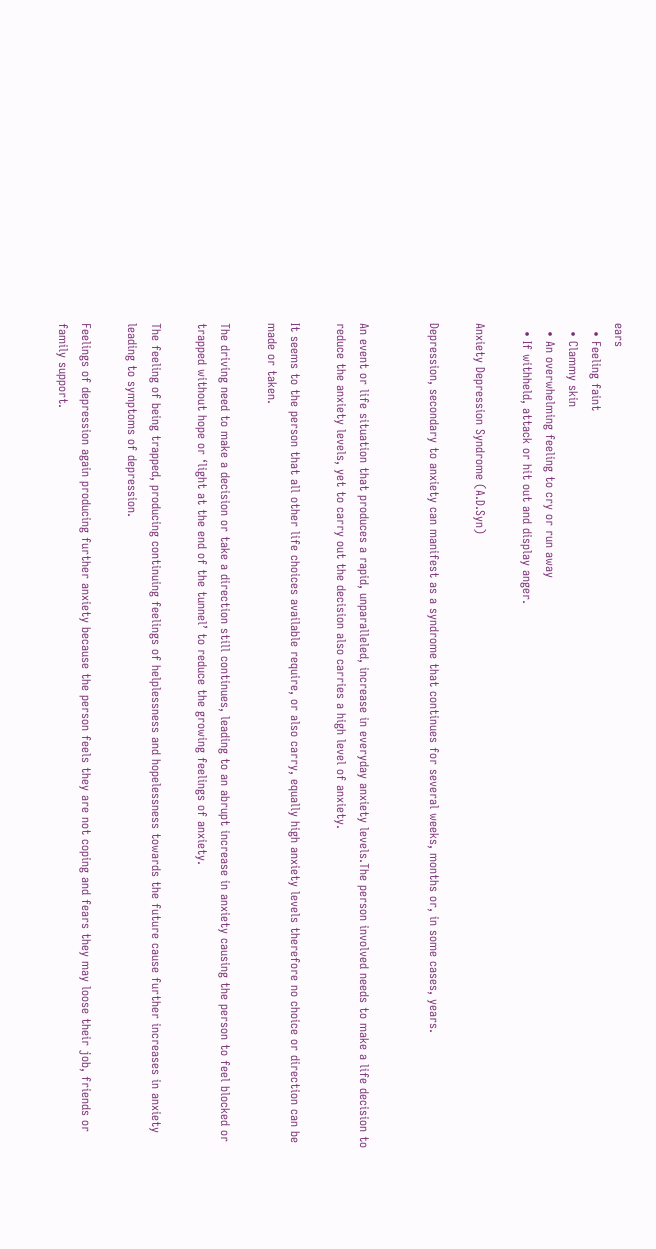ears
  • Feeling faint
  • Clammy skin
  • An overwhelming feeling to cry or run away
  • If withheld, attack or hit out and display anger.

Anxiety Depression Syndrome (A.D.Syn)

Depression, secondary to anxiety can manifest as a syndrome that continues for several weeks, months or, in some cases, years.


An event or life situation that produces a rapid, unparalleled, increase in everyday anxiety levels.The person involved needs to make a life decision to reduce the anxiety levels, yet to carry out the decision also carries a high level of anxiety.

It seems to the person that all other life choices available require, or also carry, equally high anxiety levels therefore no choice or direction can be made or taken.

The driving need to make a decision or take a direction still continues, leading to an abrupt increase in anxiety causing the person to feel blocked or trapped without hope or ‘light at the end of the tunnel’ to reduce the growing feelings of anxiety.

The feeling of being trapped, producing continuing feelings of helplessness and hopelessness towards the future cause further increases in anxiety leading to symptoms of depression.

Feelings of depression again producing further anxiety because the person feels they are not coping and fears they may loose their job, friends or family support.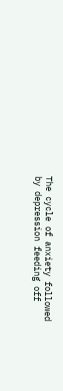The cycle of anxiety followed by depression feeding off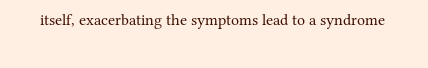itself, exacerbating the symptoms lead to a syndrome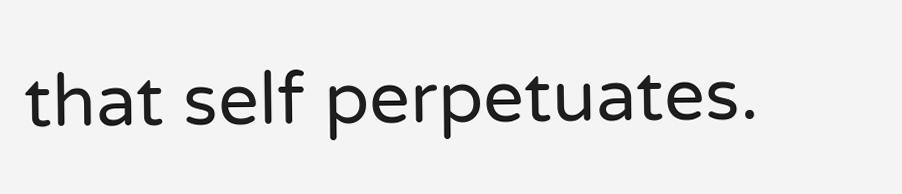that self perpetuates.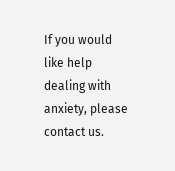If you would like help dealing with anxiety, please contact us.